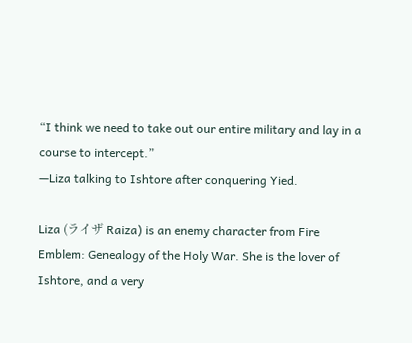“I think we need to take out our entire military and lay in a course to intercept.”
—Liza talking to Ishtore after conquering Yied.

Liza (ライザ Raiza) is an enemy character from Fire Emblem: Genealogy of the Holy War. She is the lover of Ishtore, and a very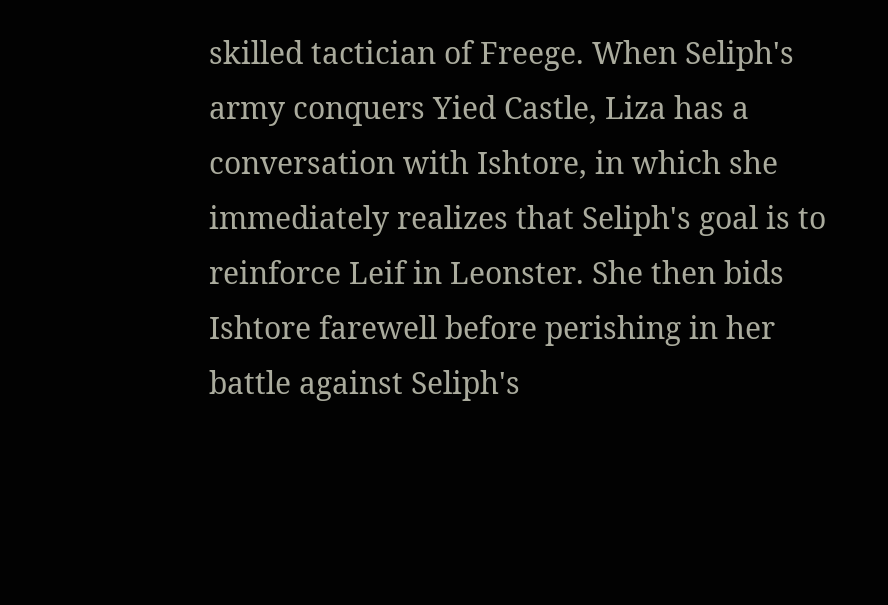skilled tactician of Freege. When Seliph's army conquers Yied Castle, Liza has a conversation with Ishtore, in which she immediately realizes that Seliph's goal is to reinforce Leif in Leonster. She then bids Ishtore farewell before perishing in her battle against Seliph's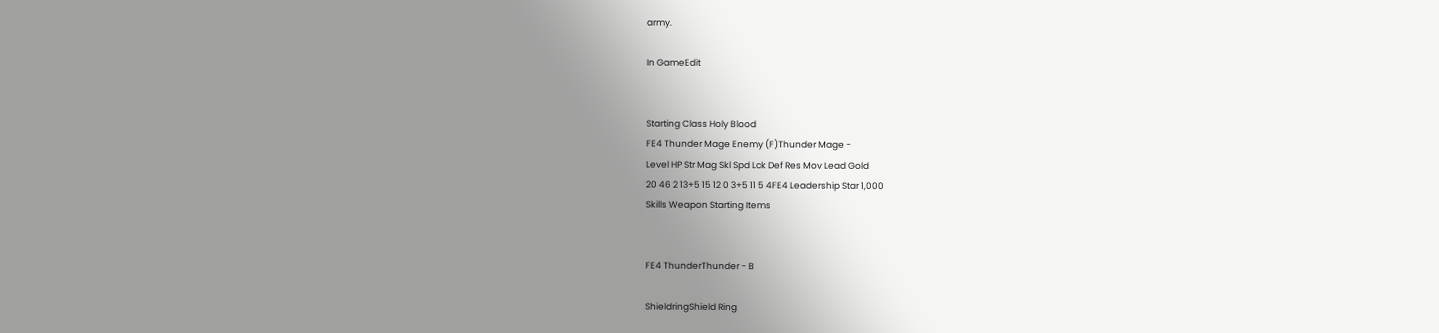army.

In GameEdit


Starting Class Holy Blood
FE4 Thunder Mage Enemy (F)Thunder Mage -
Level HP Str Mag Skl Spd Lck Def Res Mov Lead Gold
20 46 2 13+5 15 12 0 3+5 11 5 4FE4 Leadership Star 1,000
Skills Weapon Starting Items


FE4 ThunderThunder - B

ShieldringShield Ring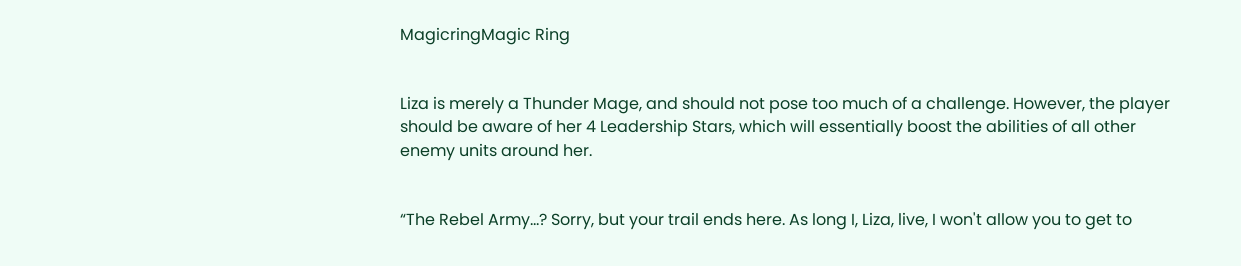MagicringMagic Ring


Liza is merely a Thunder Mage, and should not pose too much of a challenge. However, the player should be aware of her 4 Leadership Stars, which will essentially boost the abilities of all other enemy units around her.


“The Rebel Army...? Sorry, but your trail ends here. As long I, Liza, live, I won't allow you to get to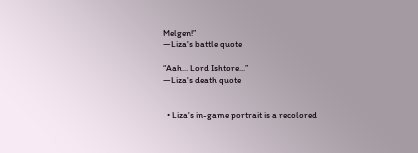Melgen!”
—Liza's battle quote

“Aah... Lord Ishtore...”
—Liza's death quote


  • Liza's in-game portrait is a recolored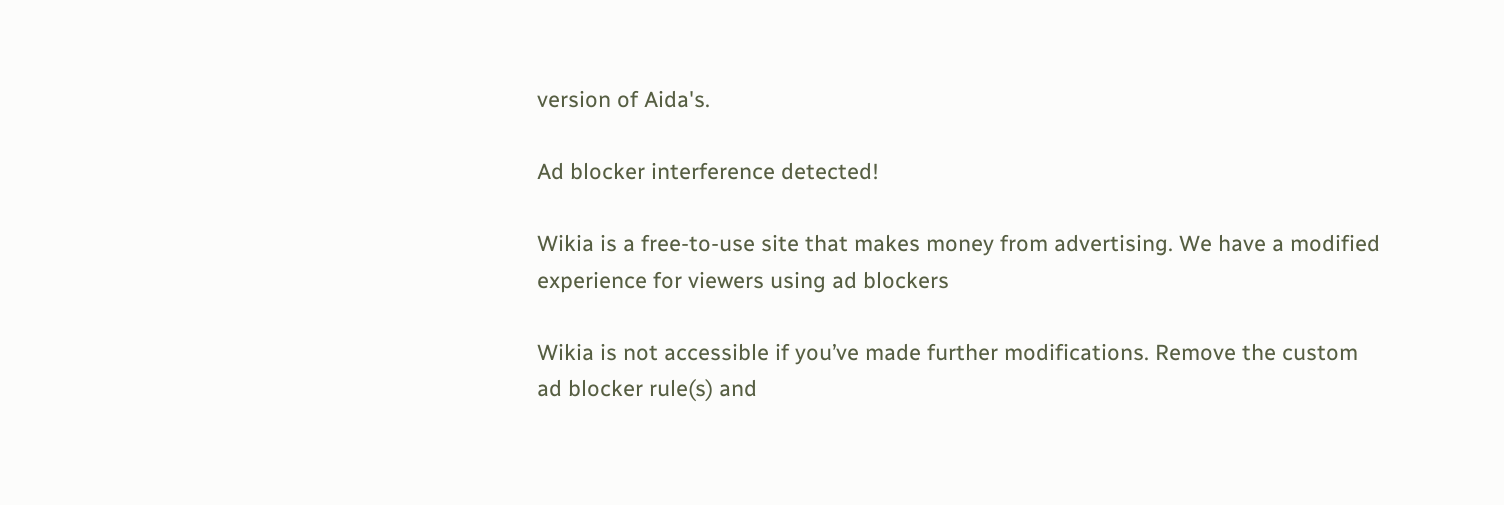version of Aida's.

Ad blocker interference detected!

Wikia is a free-to-use site that makes money from advertising. We have a modified experience for viewers using ad blockers

Wikia is not accessible if you’ve made further modifications. Remove the custom ad blocker rule(s) and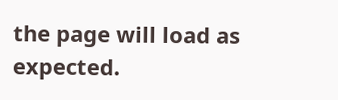the page will load as expected.